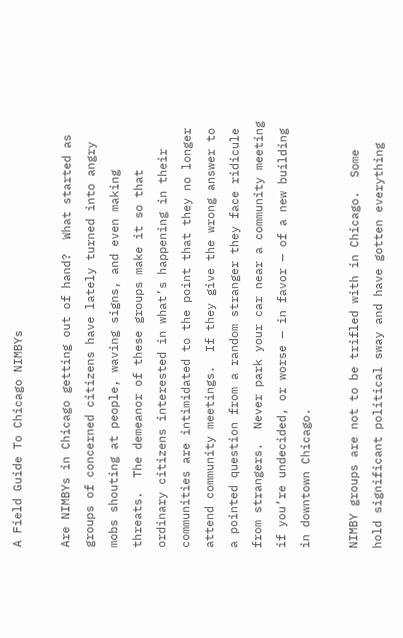A Field Guide To Chicago NIMBYs

Are NIMBYs in Chicago getting out of hand?  What started as groups of concerned citizens have lately turned into angry mobs shouting at people, waving signs, and even making threats.  The demeanor of these groups make it so that ordinary citizens interested in what’s happening in their communities are intimidated to the point that they no longer attend community meetings.  If they give the wrong answer to a pointed question from a random stranger they face ridicule from strangers.  Never park your car near a community meeting if you’re undecided, or worse — in favor — of a new building in downtown Chicago.

NIMBY groups are not to be trifled with in Chicago.  Some hold significant political sway and have gotten everything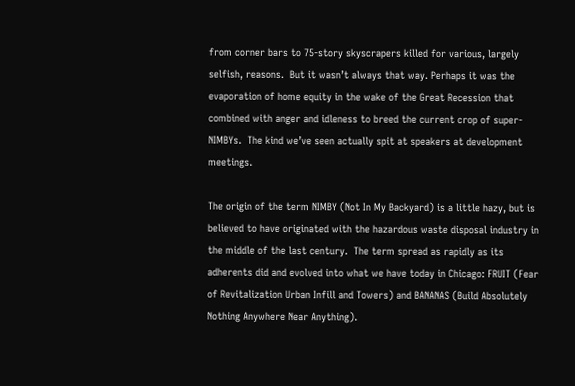from corner bars to 75-story skyscrapers killed for various, largely selfish, reasons.  But it wasn’t always that way. Perhaps it was the evaporation of home equity in the wake of the Great Recession that combined with anger and idleness to breed the current crop of super-NIMBYs.  The kind we’ve seen actually spit at speakers at development meetings.

The origin of the term NIMBY (Not In My Backyard) is a little hazy, but is believed to have originated with the hazardous waste disposal industry in the middle of the last century.  The term spread as rapidly as its adherents did and evolved into what we have today in Chicago: FRUIT (Fear of Revitalization Urban Infill and Towers) and BANANAS (Build Absolutely Nothing Anywhere Near Anything).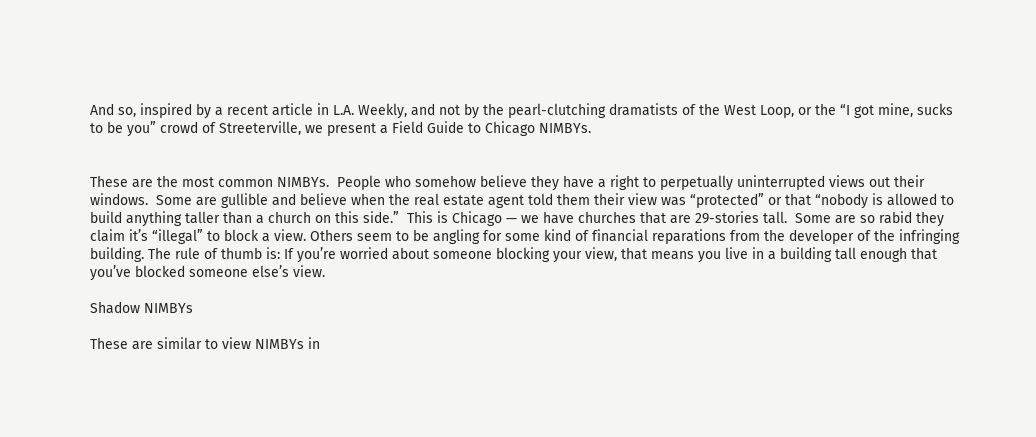And so, inspired by a recent article in L.A. Weekly, and not by the pearl-clutching dramatists of the West Loop, or the “I got mine, sucks to be you” crowd of Streeterville, we present a Field Guide to Chicago NIMBYs.


These are the most common NIMBYs.  People who somehow believe they have a right to perpetually uninterrupted views out their windows.  Some are gullible and believe when the real estate agent told them their view was “protected” or that “nobody is allowed to build anything taller than a church on this side.”  This is Chicago — we have churches that are 29-stories tall.  Some are so rabid they claim it’s “illegal” to block a view. Others seem to be angling for some kind of financial reparations from the developer of the infringing building. The rule of thumb is: If you’re worried about someone blocking your view, that means you live in a building tall enough that you’ve blocked someone else’s view.

Shadow NIMBYs

These are similar to view NIMBYs in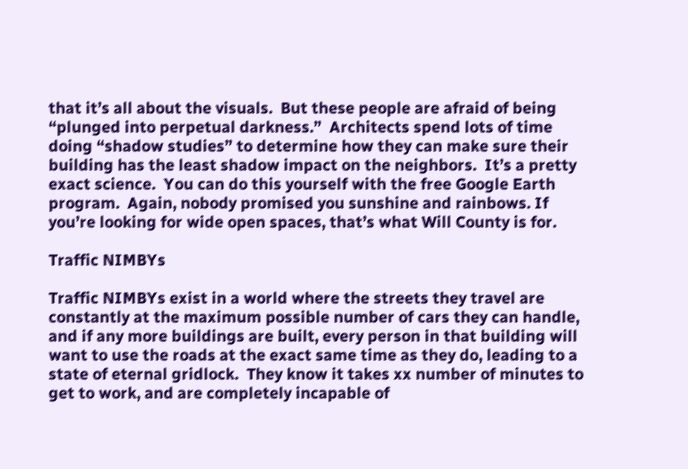that it’s all about the visuals.  But these people are afraid of being “plunged into perpetual darkness.”  Architects spend lots of time doing “shadow studies” to determine how they can make sure their building has the least shadow impact on the neighbors.  It’s a pretty exact science.  You can do this yourself with the free Google Earth program.  Again, nobody promised you sunshine and rainbows. If you’re looking for wide open spaces, that’s what Will County is for.

Traffic NIMBYs

Traffic NIMBYs exist in a world where the streets they travel are constantly at the maximum possible number of cars they can handle, and if any more buildings are built, every person in that building will want to use the roads at the exact same time as they do, leading to a state of eternal gridlock.  They know it takes xx number of minutes to get to work, and are completely incapable of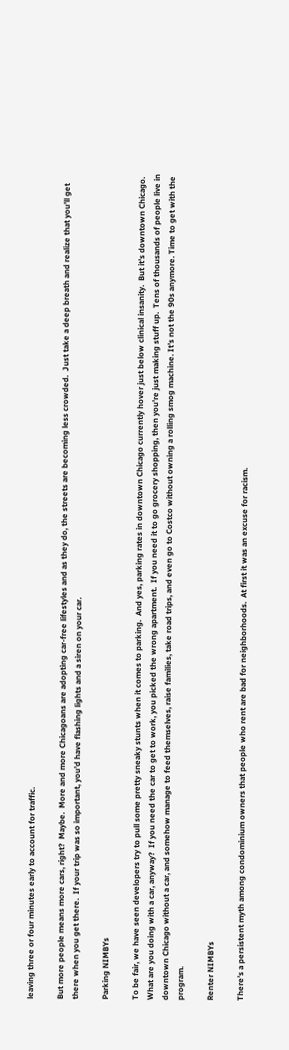leaving three or four minutes early to account for traffic.

But more people means more cars, right?  Maybe.  More and more Chicagoans are adopting car-free lifestyles and as they do, the streets are becoming less crowded.  Just take a deep breath and realize that you’ll get there when you get there.  If your trip was so important, you’d have flashing lights and a siren on your car.

Parking NIMBYs

To be fair, we have seen developers try to pull some pretty sneaky stunts when it comes to parking.  And yes, parking rates in downtown Chicago currently hover just below clinical insanity.  But it’s downtown Chicago.  What are you doing with a car, anyway?  If you need the car to get to work, you picked the wrong apartment.  If you need it to go grocery shopping, then you’re just making stuff up.  Tens of thousands of people live in downtown Chicago without a car, and somehow manage to feed themselves, raise families, take road trips, and even go to Costco without owning a rolling smog machine. It’s not the 90s anymore. Time to get with the program.

Renter NIMBYs

There’s a persistent myth among condominium owners that people who rent are bad for neighborhoods.  At first it was an excuse for racism.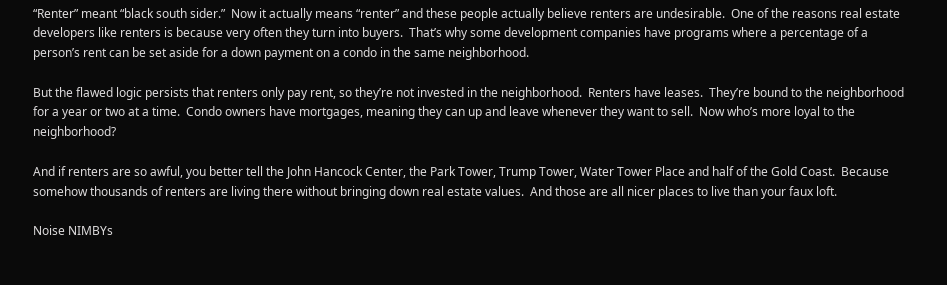“Renter” meant “black south sider.”  Now it actually means “renter” and these people actually believe renters are undesirable.  One of the reasons real estate developers like renters is because very often they turn into buyers.  That’s why some development companies have programs where a percentage of a person’s rent can be set aside for a down payment on a condo in the same neighborhood.

But the flawed logic persists that renters only pay rent, so they’re not invested in the neighborhood.  Renters have leases.  They’re bound to the neighborhood for a year or two at a time.  Condo owners have mortgages, meaning they can up and leave whenever they want to sell.  Now who’s more loyal to the neighborhood?

And if renters are so awful, you better tell the John Hancock Center, the Park Tower, Trump Tower, Water Tower Place and half of the Gold Coast.  Because somehow thousands of renters are living there without bringing down real estate values.  And those are all nicer places to live than your faux loft.

Noise NIMBYs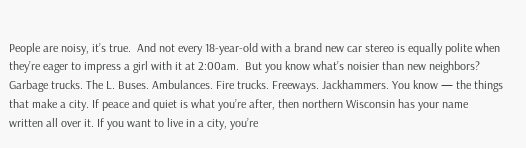People are noisy, it’s true.  And not every 18-year-old with a brand new car stereo is equally polite when they’re eager to impress a girl with it at 2:00am.  But you know what’s noisier than new neighbors?  Garbage trucks. The L. Buses. Ambulances. Fire trucks. Freeways. Jackhammers. You know — the things that make a city. If peace and quiet is what you’re after, then northern Wisconsin has your name written all over it. If you want to live in a city, you’re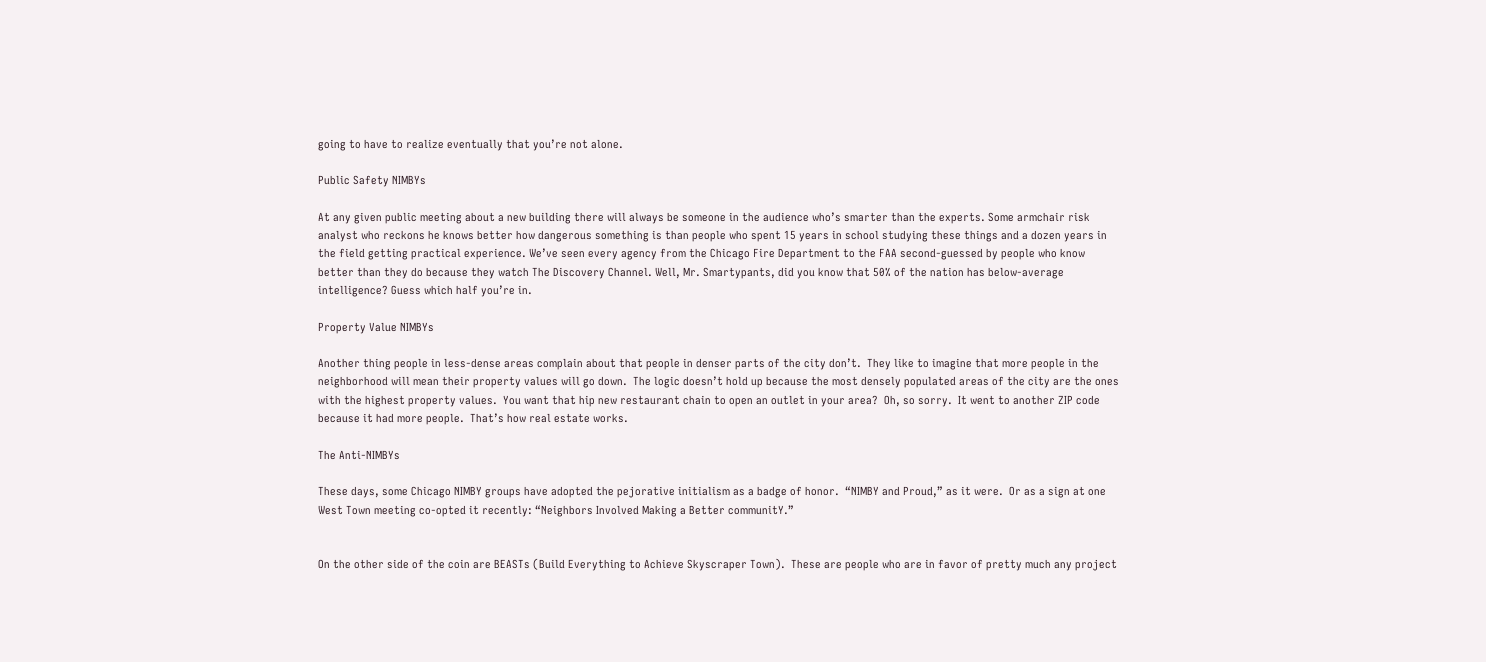going to have to realize eventually that you’re not alone.

Public Safety NIMBYs

At any given public meeting about a new building there will always be someone in the audience who’s smarter than the experts. Some armchair risk analyst who reckons he knows better how dangerous something is than people who spent 15 years in school studying these things and a dozen years in the field getting practical experience. We’ve seen every agency from the Chicago Fire Department to the FAA second-guessed by people who know better than they do because they watch The Discovery Channel. Well, Mr. Smartypants, did you know that 50% of the nation has below-average intelligence? Guess which half you’re in.

Property Value NIMBYs

Another thing people in less-dense areas complain about that people in denser parts of the city don’t.  They like to imagine that more people in the neighborhood will mean their property values will go down.  The logic doesn’t hold up because the most densely populated areas of the city are the ones with the highest property values.  You want that hip new restaurant chain to open an outlet in your area?  Oh, so sorry.  It went to another ZIP code because it had more people.  That’s how real estate works.

The Anti-NIMBYs

These days, some Chicago NIMBY groups have adopted the pejorative initialism as a badge of honor.  “NIMBY and Proud,” as it were.  Or as a sign at one West Town meeting co-opted it recently: “Neighbors Involved Making a Better communitY.”


On the other side of the coin are BEASTs (Build Everything to Achieve Skyscraper Town).  These are people who are in favor of pretty much any project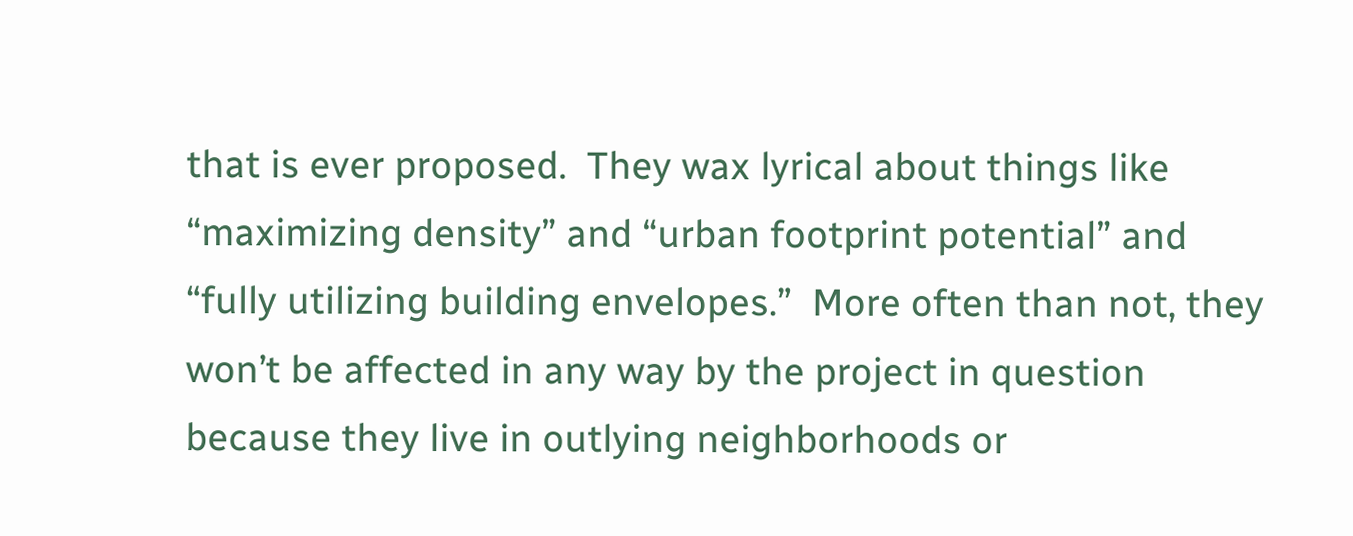that is ever proposed.  They wax lyrical about things like “maximizing density” and “urban footprint potential” and “fully utilizing building envelopes.”  More often than not, they won’t be affected in any way by the project in question because they live in outlying neighborhoods or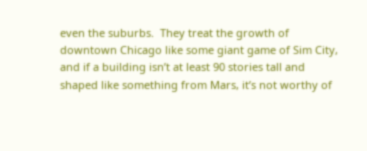even the suburbs.  They treat the growth of downtown Chicago like some giant game of Sim City, and if a building isn’t at least 90 stories tall and shaped like something from Mars, it’s not worthy of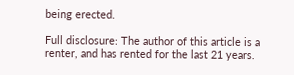being erected.

Full disclosure: The author of this article is a renter, and has rented for the last 21 years.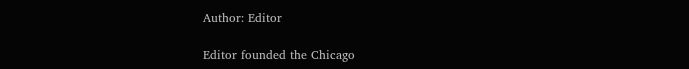Author: Editor

Editor founded the Chicago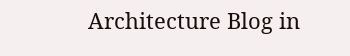Architecture Blog in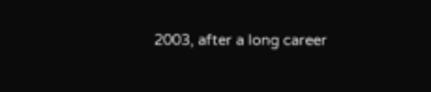2003, after a long career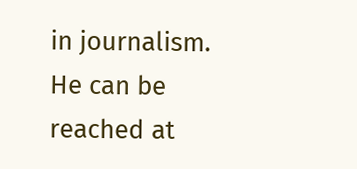in journalism. He can be reached at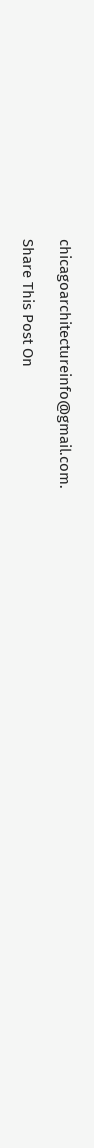chicagoarchitectureinfo@gmail.com.

Share This Post On